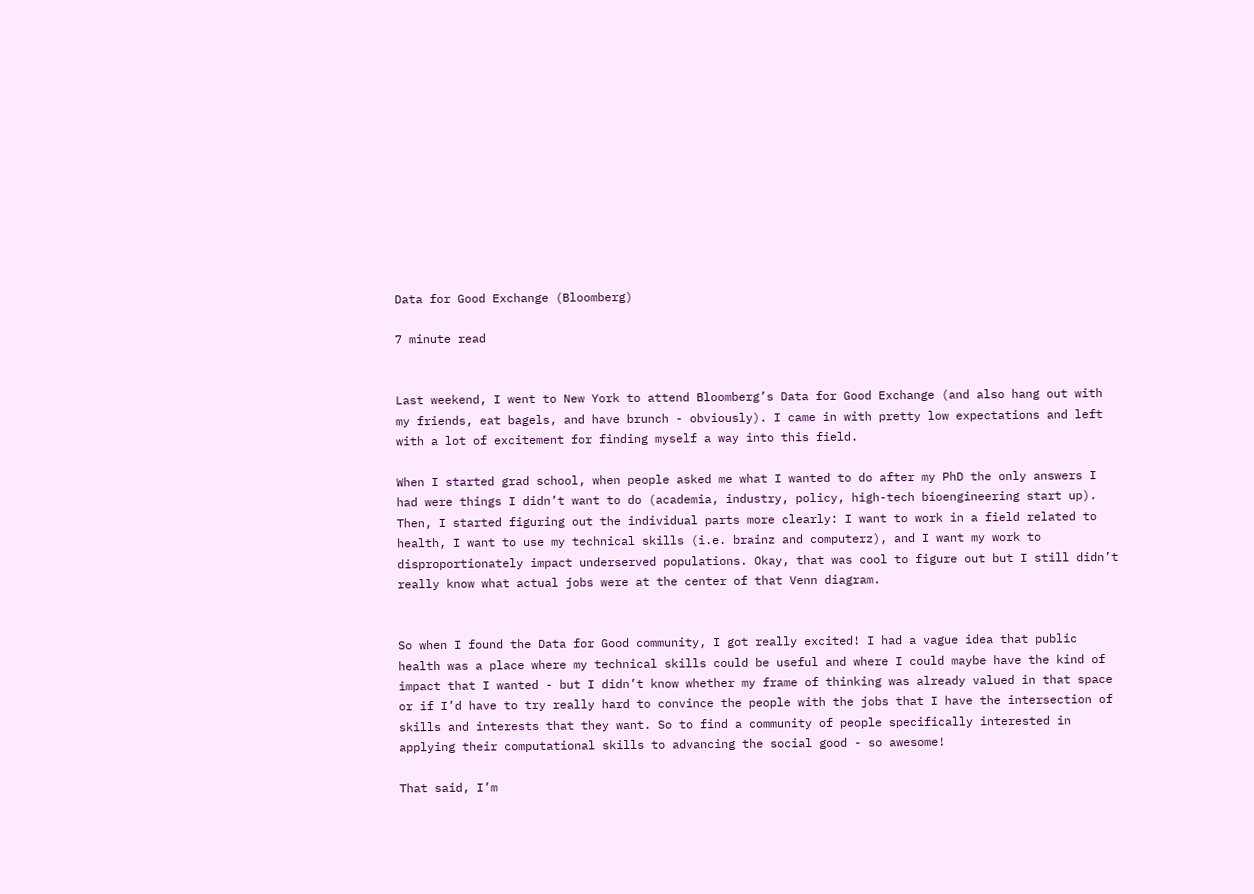Data for Good Exchange (Bloomberg)

7 minute read


Last weekend, I went to New York to attend Bloomberg’s Data for Good Exchange (and also hang out with my friends, eat bagels, and have brunch - obviously). I came in with pretty low expectations and left with a lot of excitement for finding myself a way into this field.

When I started grad school, when people asked me what I wanted to do after my PhD the only answers I had were things I didn’t want to do (academia, industry, policy, high-tech bioengineering start up). Then, I started figuring out the individual parts more clearly: I want to work in a field related to health, I want to use my technical skills (i.e. brainz and computerz), and I want my work to disproportionately impact underserved populations. Okay, that was cool to figure out but I still didn’t really know what actual jobs were at the center of that Venn diagram.


So when I found the Data for Good community, I got really excited! I had a vague idea that public health was a place where my technical skills could be useful and where I could maybe have the kind of impact that I wanted - but I didn’t know whether my frame of thinking was already valued in that space or if I’d have to try really hard to convince the people with the jobs that I have the intersection of skills and interests that they want. So to find a community of people specifically interested in applying their computational skills to advancing the social good - so awesome!

That said, I’m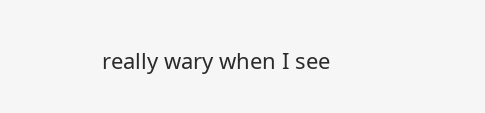really wary when I see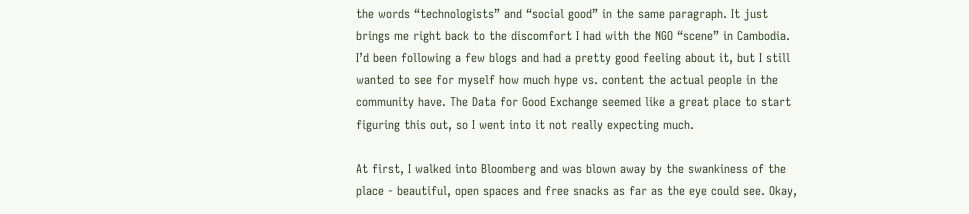the words “technologists” and “social good” in the same paragraph. It just brings me right back to the discomfort I had with the NGO “scene” in Cambodia. I’d been following a few blogs and had a pretty good feeling about it, but I still wanted to see for myself how much hype vs. content the actual people in the community have. The Data for Good Exchange seemed like a great place to start figuring this out, so I went into it not really expecting much.

At first, I walked into Bloomberg and was blown away by the swankiness of the place - beautiful, open spaces and free snacks as far as the eye could see. Okay,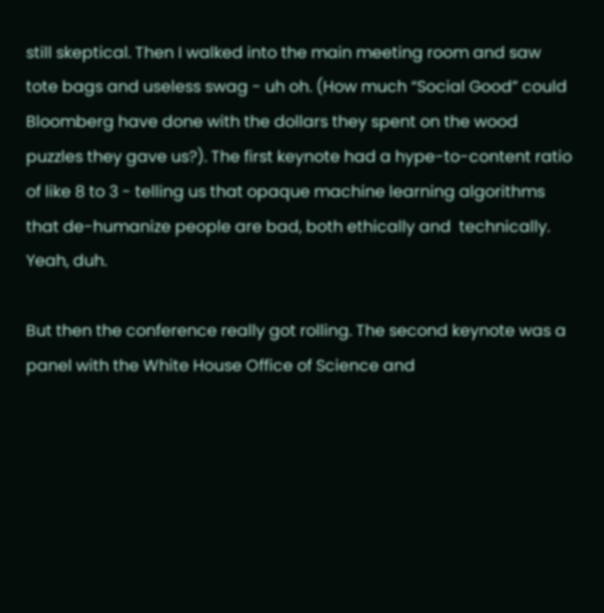still skeptical. Then I walked into the main meeting room and saw tote bags and useless swag - uh oh. (How much “Social Good” could Bloomberg have done with the dollars they spent on the wood puzzles they gave us?). The first keynote had a hype-to-content ratio of like 8 to 3 - telling us that opaque machine learning algorithms that de-humanize people are bad, both ethically and  technically. Yeah, duh.

But then the conference really got rolling. The second keynote was a panel with the White House Office of Science and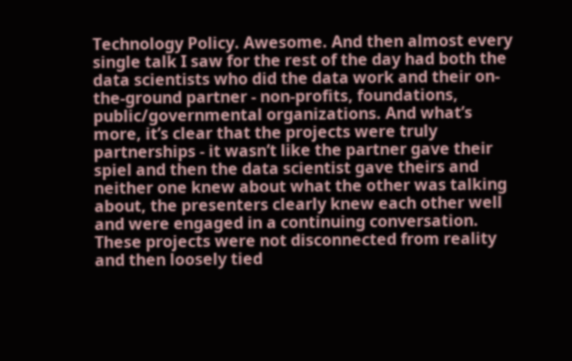Technology Policy. Awesome. And then almost every single talk I saw for the rest of the day had both the data scientists who did the data work and their on-the-ground partner - non-profits, foundations, public/governmental organizations. And what’s more, it’s clear that the projects were truly partnerships - it wasn’t like the partner gave their spiel and then the data scientist gave theirs and neither one knew about what the other was talking about, the presenters clearly knew each other well and were engaged in a continuing conversation. These projects were not disconnected from reality and then loosely tied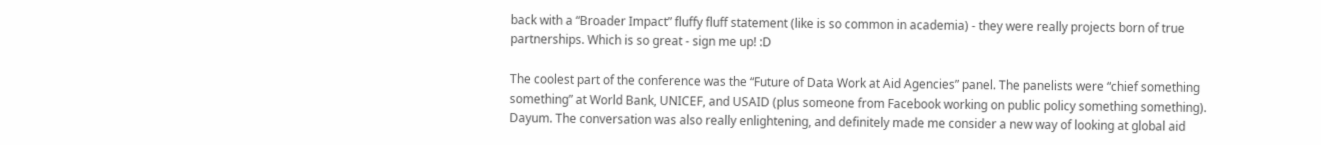back with a “Broader Impact” fluffy fluff statement (like is so common in academia) - they were really projects born of true partnerships. Which is so great - sign me up! :D

The coolest part of the conference was the “Future of Data Work at Aid Agencies” panel. The panelists were “chief something something” at World Bank, UNICEF, and USAID (plus someone from Facebook working on public policy something something). Dayum. The conversation was also really enlightening, and definitely made me consider a new way of looking at global aid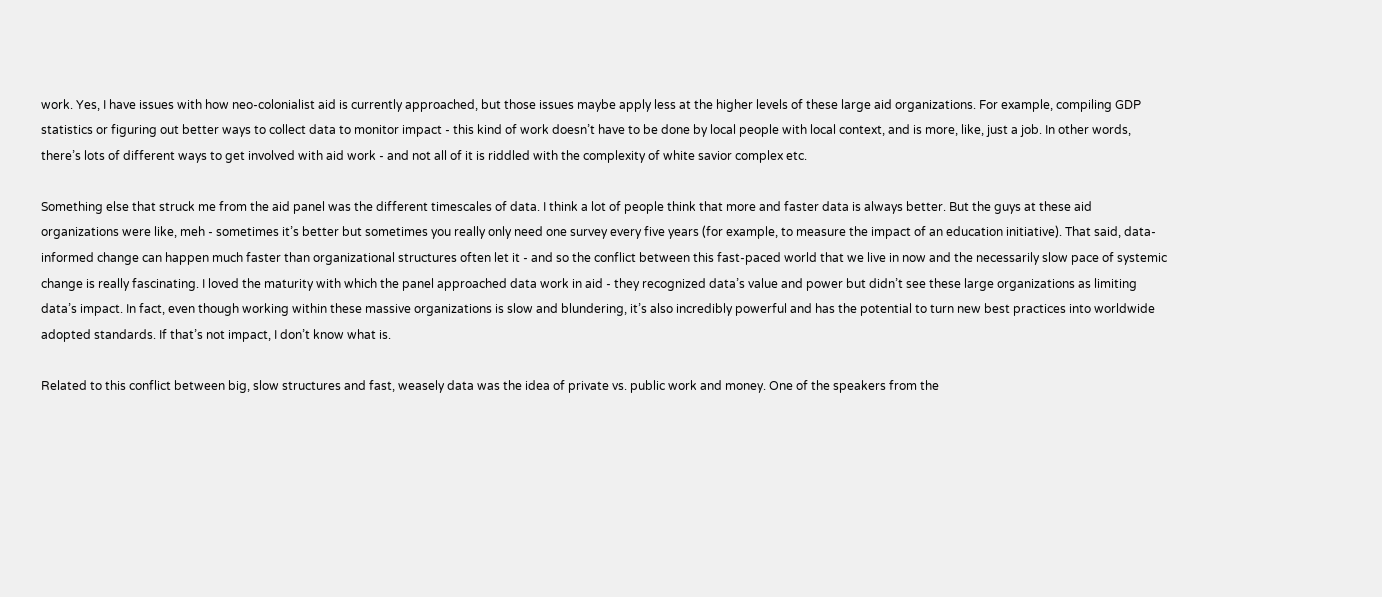work. Yes, I have issues with how neo-colonialist aid is currently approached, but those issues maybe apply less at the higher levels of these large aid organizations. For example, compiling GDP statistics or figuring out better ways to collect data to monitor impact - this kind of work doesn’t have to be done by local people with local context, and is more, like, just a job. In other words, there’s lots of different ways to get involved with aid work - and not all of it is riddled with the complexity of white savior complex etc.

Something else that struck me from the aid panel was the different timescales of data. I think a lot of people think that more and faster data is always better. But the guys at these aid organizations were like, meh - sometimes it’s better but sometimes you really only need one survey every five years (for example, to measure the impact of an education initiative). That said, data-informed change can happen much faster than organizational structures often let it - and so the conflict between this fast-paced world that we live in now and the necessarily slow pace of systemic change is really fascinating. I loved the maturity with which the panel approached data work in aid - they recognized data’s value and power but didn’t see these large organizations as limiting data’s impact. In fact, even though working within these massive organizations is slow and blundering, it’s also incredibly powerful and has the potential to turn new best practices into worldwide adopted standards. If that’s not impact, I don’t know what is.

Related to this conflict between big, slow structures and fast, weasely data was the idea of private vs. public work and money. One of the speakers from the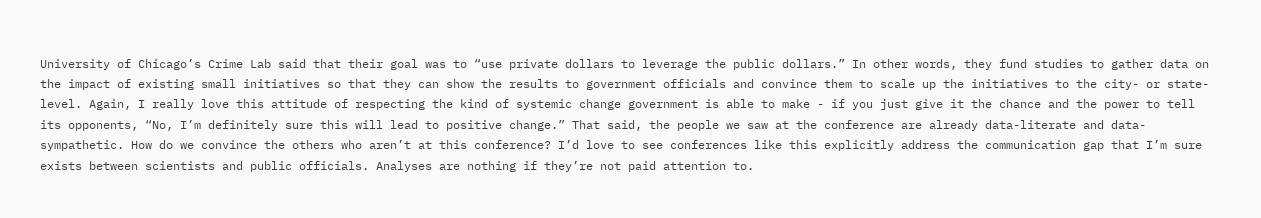University of Chicago’s Crime Lab said that their goal was to “use private dollars to leverage the public dollars.” In other words, they fund studies to gather data on the impact of existing small initiatives so that they can show the results to government officials and convince them to scale up the initiatives to the city- or state-level. Again, I really love this attitude of respecting the kind of systemic change government is able to make - if you just give it the chance and the power to tell its opponents, “No, I’m definitely sure this will lead to positive change.” That said, the people we saw at the conference are already data-literate and data-sympathetic. How do we convince the others who aren’t at this conference? I’d love to see conferences like this explicitly address the communication gap that I’m sure exists between scientists and public officials. Analyses are nothing if they’re not paid attention to.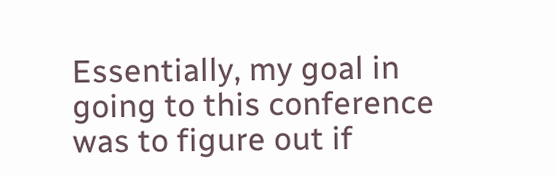Essentially, my goal in going to this conference was to figure out if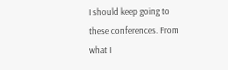I should keep going to these conferences. From what I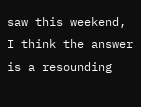saw this weekend, I think the answer is a resounding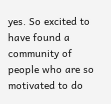yes. So excited to have found a community of people who are so motivated to do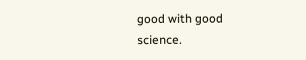good with good science.